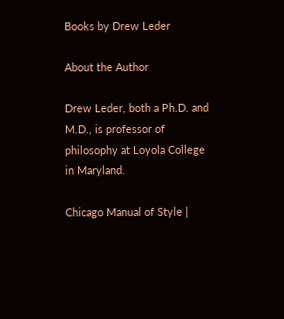Books by Drew Leder

About the Author

Drew Leder, both a Ph.D. and M.D., is professor of philosophy at Loyola College in Maryland.

Chicago Manual of Style |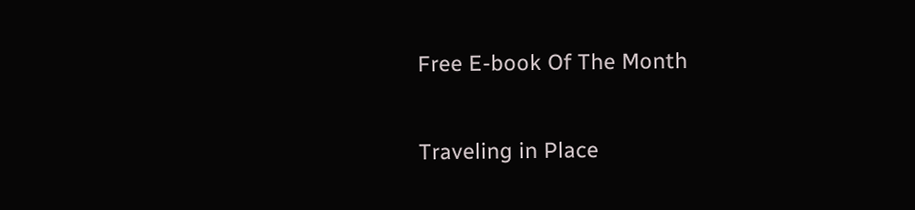Free E-book Of The Month

Traveling in Place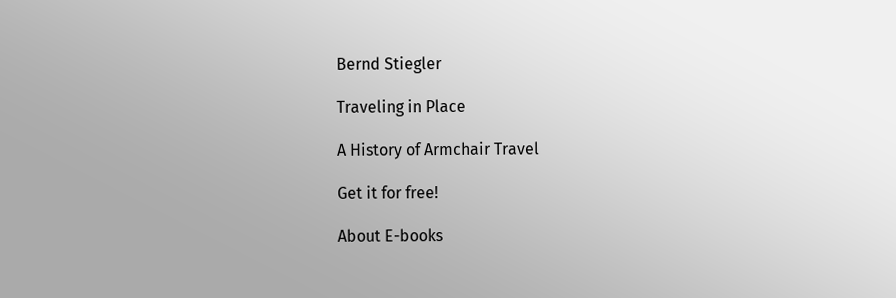Bernd Stiegler

Traveling in Place

A History of Armchair Travel

Get it for free!

About E-books